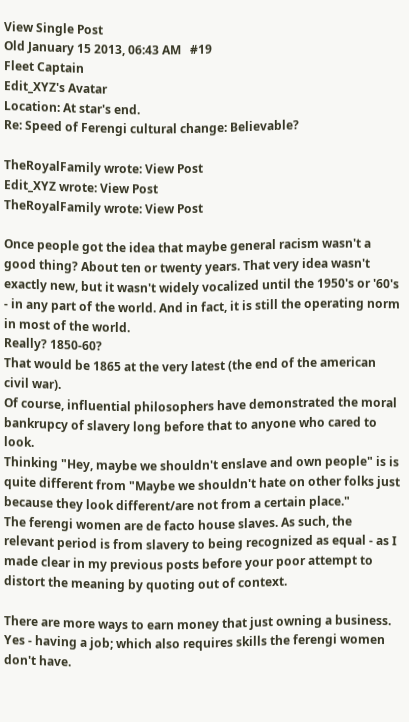View Single Post
Old January 15 2013, 06:43 AM   #19
Fleet Captain
Edit_XYZ's Avatar
Location: At star's end.
Re: Speed of Ferengi cultural change: Believable?

TheRoyalFamily wrote: View Post
Edit_XYZ wrote: View Post
TheRoyalFamily wrote: View Post

Once people got the idea that maybe general racism wasn't a good thing? About ten or twenty years. That very idea wasn't exactly new, but it wasn't widely vocalized until the 1950's or '60's - in any part of the world. And in fact, it is still the operating norm in most of the world.
Really? 1850-60?
That would be 1865 at the very latest (the end of the american civil war).
Of course, influential philosophers have demonstrated the moral bankrupcy of slavery long before that to anyone who cared to look.
Thinking "Hey, maybe we shouldn't enslave and own people" is is quite different from "Maybe we shouldn't hate on other folks just because they look different/are not from a certain place."
The ferengi women are de facto house slaves. As such, the relevant period is from slavery to being recognized as equal - as I made clear in my previous posts before your poor attempt to distort the meaning by quoting out of context.

There are more ways to earn money that just owning a business.
Yes - having a job; which also requires skills the ferengi women don't have.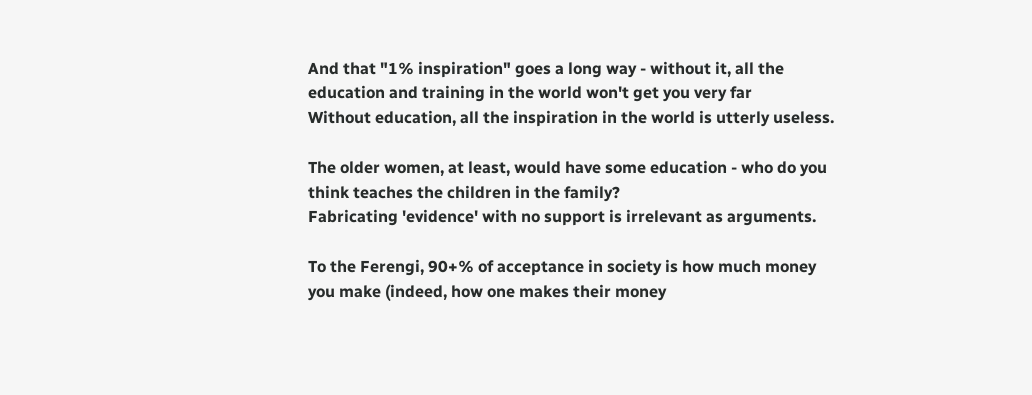And that "1% inspiration" goes a long way - without it, all the education and training in the world won't get you very far
Without education, all the inspiration in the world is utterly useless.

The older women, at least, would have some education - who do you think teaches the children in the family?
Fabricating 'evidence' with no support is irrelevant as arguments.

To the Ferengi, 90+% of acceptance in society is how much money you make (indeed, how one makes their money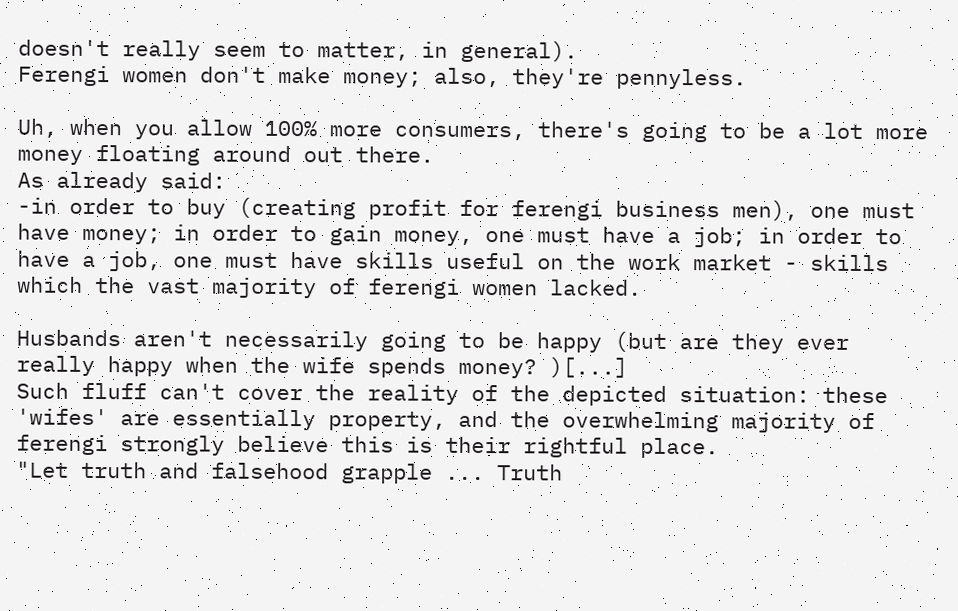doesn't really seem to matter, in general).
Ferengi women don't make money; also, they're pennyless.

Uh, when you allow 100% more consumers, there's going to be a lot more money floating around out there.
As already said:
-in order to buy (creating profit for ferengi business men), one must have money; in order to gain money, one must have a job; in order to have a job, one must have skills useful on the work market - skills which the vast majority of ferengi women lacked.

Husbands aren't necessarily going to be happy (but are they ever really happy when the wife spends money? )[...]
Such fluff can't cover the reality of the depicted situation: these 'wifes' are essentially property, and the overwhelming majority of ferengi strongly believe this is their rightful place.
"Let truth and falsehood grapple ... Truth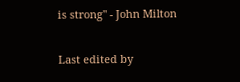is strong" - John Milton

Last edited by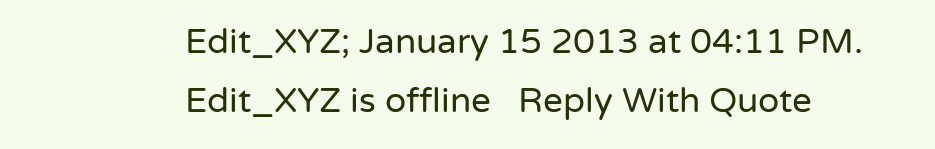Edit_XYZ; January 15 2013 at 04:11 PM.
Edit_XYZ is offline   Reply With Quote